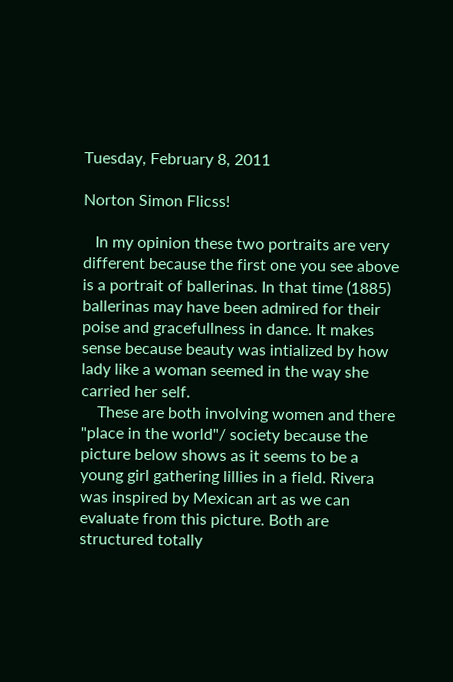Tuesday, February 8, 2011

Norton Simon Flicss!

   In my opinion these two portraits are very different because the first one you see above is a portrait of ballerinas. In that time (1885) ballerinas may have been admired for their poise and gracefullness in dance. It makes sense because beauty was intialized by how lady like a woman seemed in the way she carried her self.
    These are both involving women and there "place in the world"/ society because the picture below shows as it seems to be a young girl gathering lillies in a field. Rivera was inspired by Mexican art as we can evaluate from this picture. Both are structured totally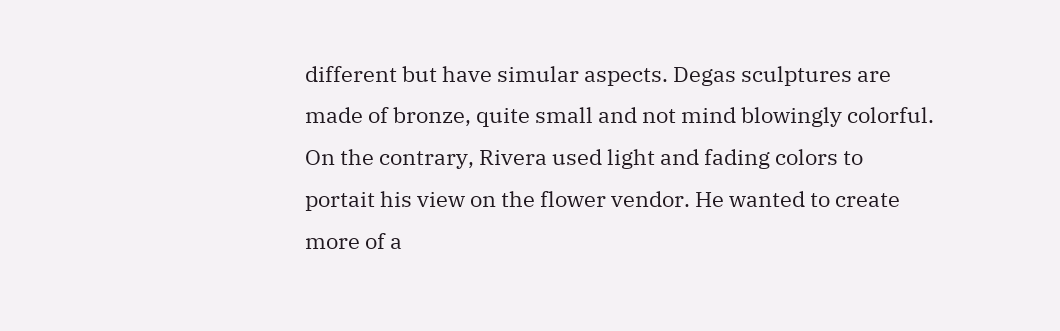different but have simular aspects. Degas sculptures are made of bronze, quite small and not mind blowingly colorful. On the contrary, Rivera used light and fading colors to portait his view on the flower vendor. He wanted to create more of a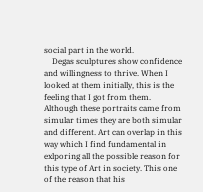social part in the world.
    Degas sculptures show confidence and willingness to thrive. When I looked at them initially, this is the feeling that I got from them. Although these portraits came from simular times they are both simular and different. Art can overlap in this way which I find fundamental in exlporing all the possible reason for this type of Art in society. This one of the reason that his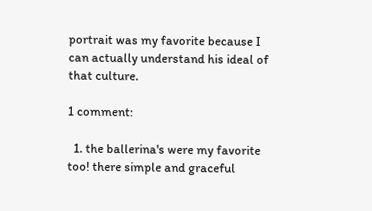portrait was my favorite because I can actually understand his ideal of that culture.

1 comment:

  1. the ballerina's were my favorite too! there simple and graceful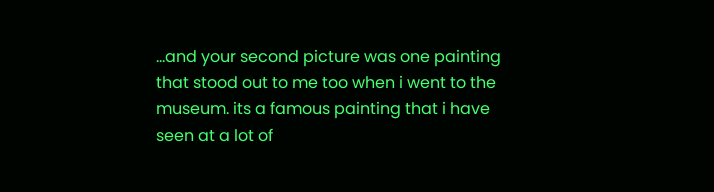...and your second picture was one painting that stood out to me too when i went to the museum. its a famous painting that i have seen at a lot of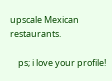upscale Mexican restaurants.

    ps; i love your profile!